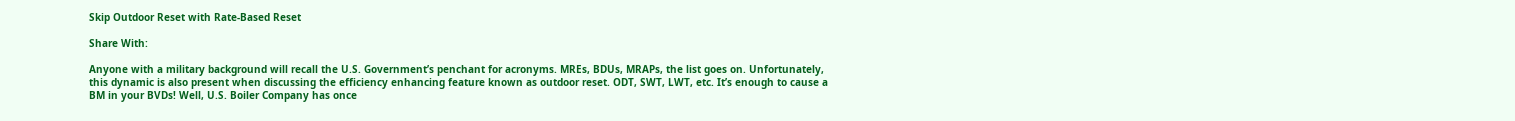Skip Outdoor Reset with Rate-Based Reset

Share With:

Anyone with a military background will recall the U.S. Government’s penchant for acronyms. MREs, BDUs, MRAPs, the list goes on. Unfortunately, this dynamic is also present when discussing the efficiency enhancing feature known as outdoor reset. ODT, SWT, LWT, etc. It’s enough to cause a BM in your BVDs! Well, U.S. Boiler Company has once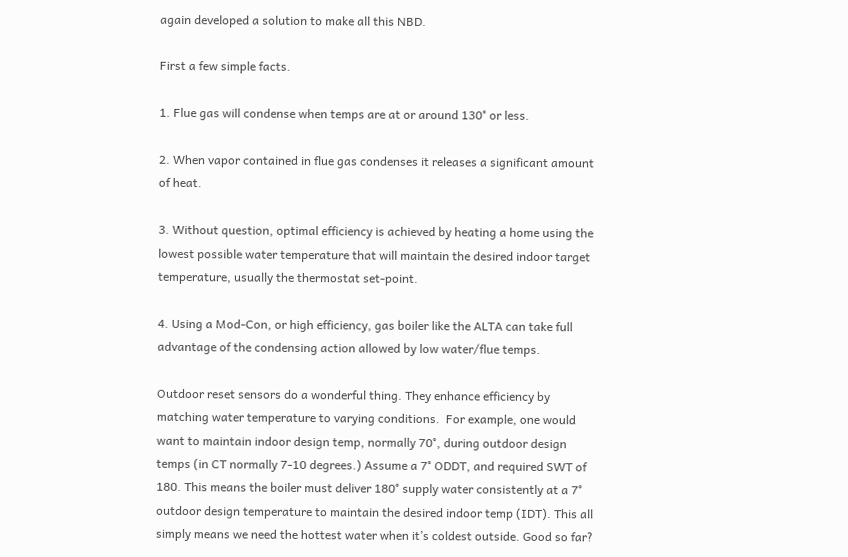again developed a solution to make all this NBD.

First a few simple facts.

1. Flue gas will condense when temps are at or around 130° or less.

2. When vapor contained in flue gas condenses it releases a significant amount of heat.

3. Without question, optimal efficiency is achieved by heating a home using the lowest possible water temperature that will maintain the desired indoor target temperature, usually the thermostat set-point.

4. Using a Mod-Con, or high efficiency, gas boiler like the ALTA can take full advantage of the condensing action allowed by low water/flue temps.

Outdoor reset sensors do a wonderful thing. They enhance efficiency by matching water temperature to varying conditions.  For example, one would want to maintain indoor design temp, normally 70°, during outdoor design temps (in CT normally 7-10 degrees.) Assume a 7° ODDT, and required SWT of 180. This means the boiler must deliver 180° supply water consistently at a 7° outdoor design temperature to maintain the desired indoor temp (IDT). This all simply means we need the hottest water when it’s coldest outside. Good so far?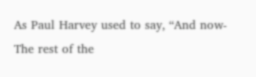As Paul Harvey used to say, “And now-The rest of the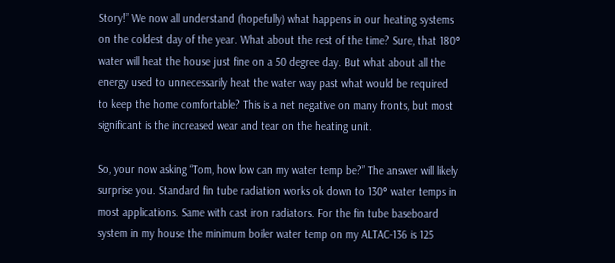Story!” We now all understand (hopefully) what happens in our heating systems on the coldest day of the year. What about the rest of the time? Sure, that 180° water will heat the house just fine on a 50 degree day. But what about all the energy used to unnecessarily heat the water way past what would be required to keep the home comfortable? This is a net negative on many fronts, but most significant is the increased wear and tear on the heating unit.

So, your now asking “Tom, how low can my water temp be?” The answer will likely surprise you. Standard fin tube radiation works ok down to 130° water temps in most applications. Same with cast iron radiators. For the fin tube baseboard system in my house the minimum boiler water temp on my ALTAC-136 is 125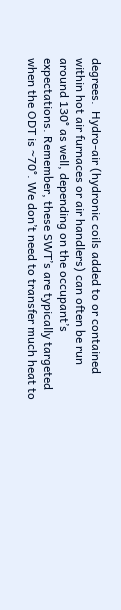degrees.  Hydro-air (hydronic coils added to or contained within hot air furnaces or air handlers) can often be run around 130° as well, depending on the occupant’s expectations. Remember, these SWT’s are typically targeted when the ODT is ~70°. We don’t need to transfer much heat to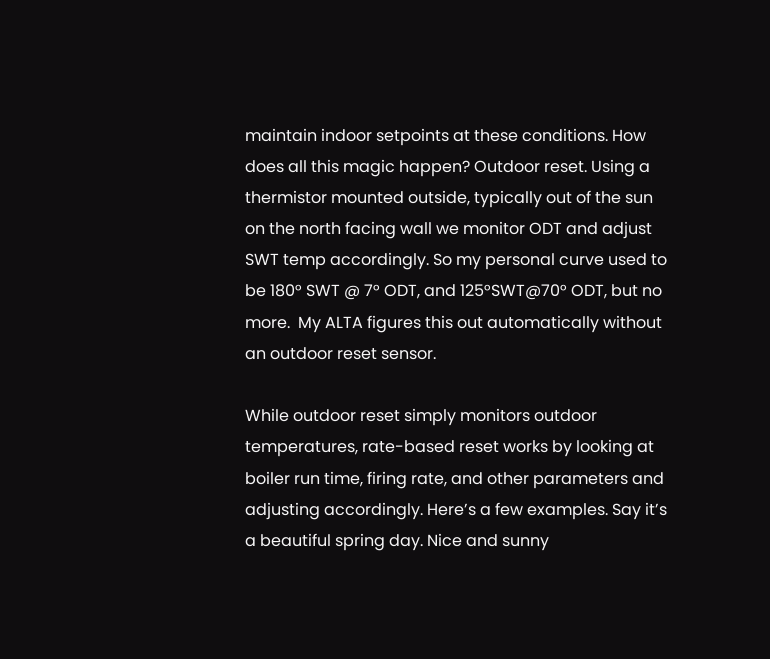maintain indoor setpoints at these conditions. How does all this magic happen? Outdoor reset. Using a thermistor mounted outside, typically out of the sun on the north facing wall we monitor ODT and adjust SWT temp accordingly. So my personal curve used to be 180° SWT @ 7° ODT, and 125°SWT@70° ODT, but no more.  My ALTA figures this out automatically without an outdoor reset sensor.

While outdoor reset simply monitors outdoor temperatures, rate-based reset works by looking at boiler run time, firing rate, and other parameters and adjusting accordingly. Here’s a few examples. Say it’s a beautiful spring day. Nice and sunny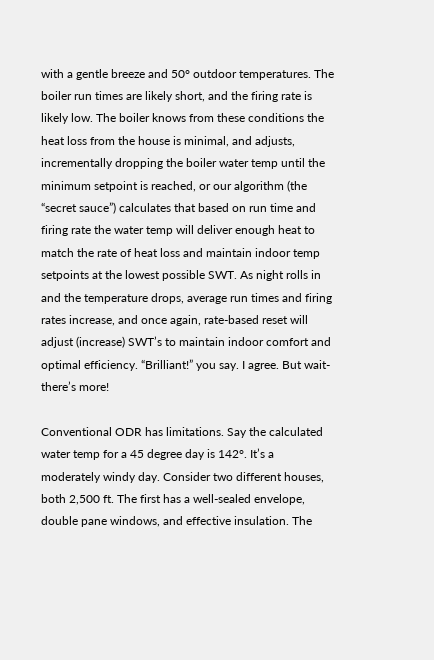with a gentle breeze and 50° outdoor temperatures. The boiler run times are likely short, and the firing rate is likely low. The boiler knows from these conditions the heat loss from the house is minimal, and adjusts, incrementally dropping the boiler water temp until the minimum setpoint is reached, or our algorithm (the “secret sauce”) calculates that based on run time and firing rate the water temp will deliver enough heat to match the rate of heat loss and maintain indoor temp setpoints at the lowest possible SWT. As night rolls in and the temperature drops, average run times and firing rates increase, and once again, rate-based reset will adjust (increase) SWT’s to maintain indoor comfort and optimal efficiency. “Brilliant!” you say. I agree. But wait-there’s more!

Conventional ODR has limitations. Say the calculated water temp for a 45 degree day is 142°. It’s a moderately windy day. Consider two different houses, both 2,500 ft. The first has a well-sealed envelope, double pane windows, and effective insulation. The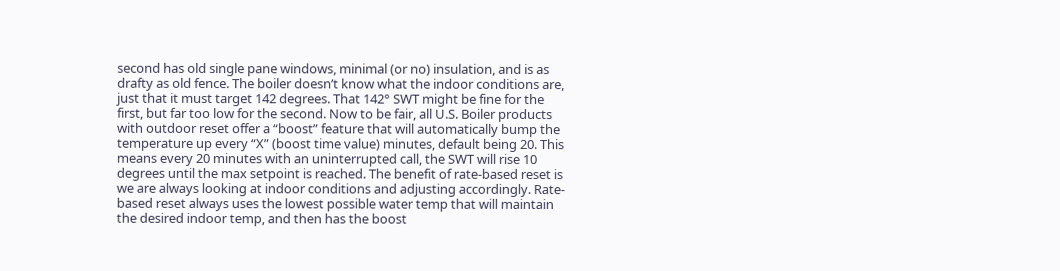second has old single pane windows, minimal (or no) insulation, and is as drafty as old fence. The boiler doesn’t know what the indoor conditions are, just that it must target 142 degrees. That 142° SWT might be fine for the first, but far too low for the second. Now to be fair, all U.S. Boiler products with outdoor reset offer a “boost” feature that will automatically bump the temperature up every “X” (boost time value) minutes, default being 20. This means every 20 minutes with an uninterrupted call, the SWT will rise 10 degrees until the max setpoint is reached. The benefit of rate-based reset is we are always looking at indoor conditions and adjusting accordingly. Rate-based reset always uses the lowest possible water temp that will maintain the desired indoor temp, and then has the boost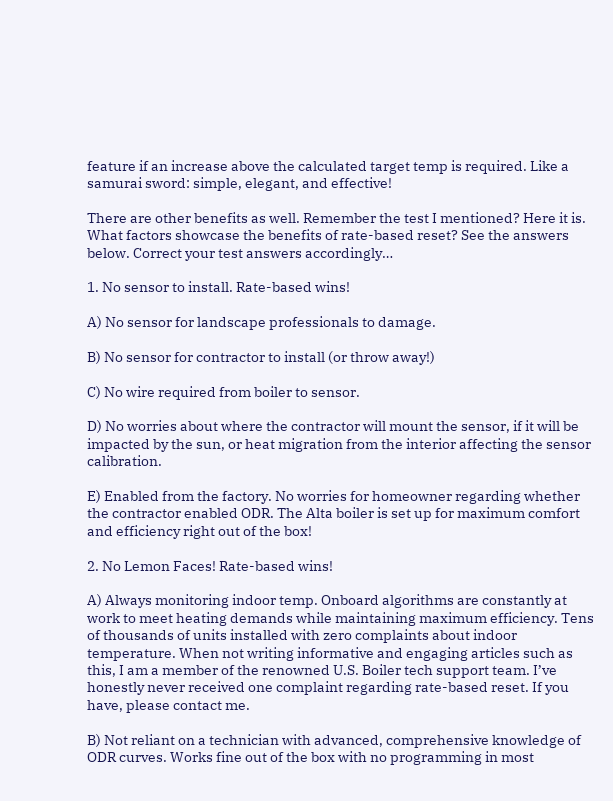feature if an increase above the calculated target temp is required. Like a samurai sword: simple, elegant, and effective!

There are other benefits as well. Remember the test I mentioned? Here it is. What factors showcase the benefits of rate-based reset? See the answers below. Correct your test answers accordingly…

1. No sensor to install. Rate-based wins!

A) No sensor for landscape professionals to damage.

B) No sensor for contractor to install (or throw away!)

C) No wire required from boiler to sensor.

D) No worries about where the contractor will mount the sensor, if it will be impacted by the sun, or heat migration from the interior affecting the sensor calibration.

E) Enabled from the factory. No worries for homeowner regarding whether the contractor enabled ODR. The Alta boiler is set up for maximum comfort and efficiency right out of the box!

2. No Lemon Faces! Rate-based wins!

A) Always monitoring indoor temp. Onboard algorithms are constantly at work to meet heating demands while maintaining maximum efficiency. Tens of thousands of units installed with zero complaints about indoor temperature. When not writing informative and engaging articles such as this, I am a member of the renowned U.S. Boiler tech support team. I’ve honestly never received one complaint regarding rate-based reset. If you have, please contact me.

B) Not reliant on a technician with advanced, comprehensive knowledge of ODR curves. Works fine out of the box with no programming in most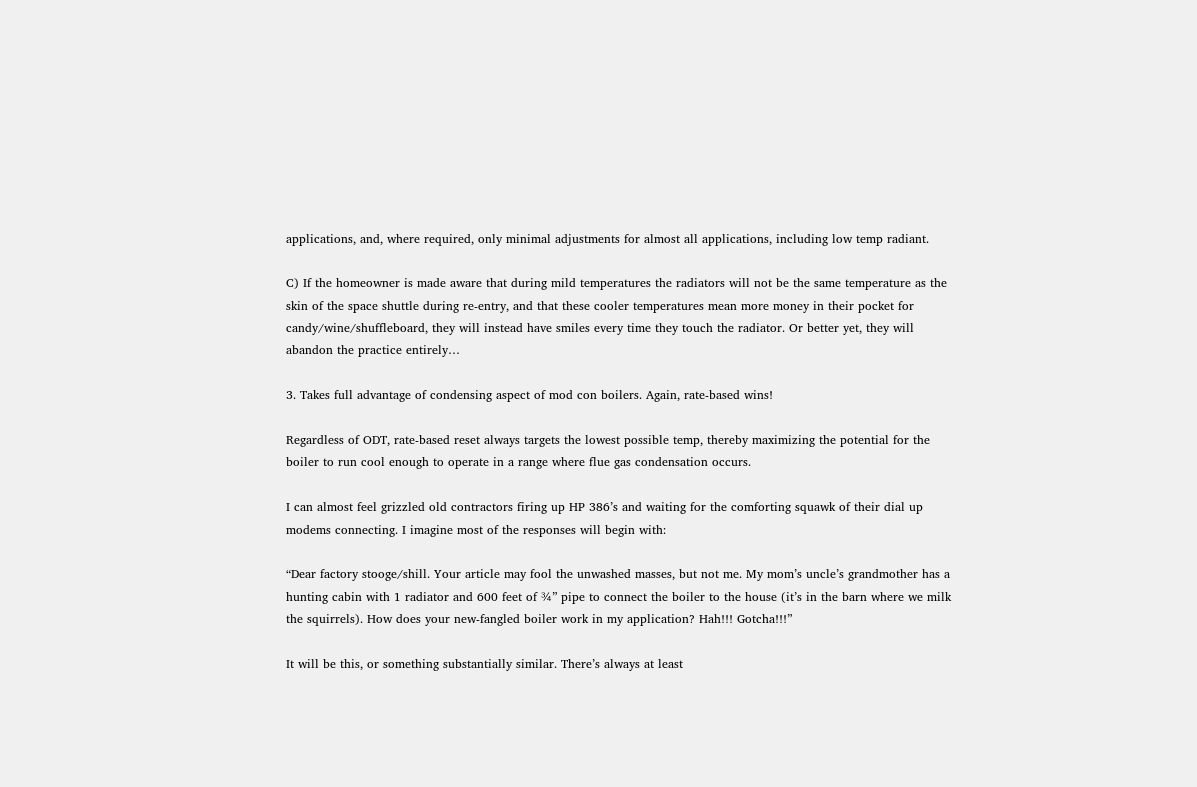applications, and, where required, only minimal adjustments for almost all applications, including low temp radiant.

C) If the homeowner is made aware that during mild temperatures the radiators will not be the same temperature as the skin of the space shuttle during re-entry, and that these cooler temperatures mean more money in their pocket for candy/wine/shuffleboard, they will instead have smiles every time they touch the radiator. Or better yet, they will abandon the practice entirely…

3. Takes full advantage of condensing aspect of mod con boilers. Again, rate-based wins!

Regardless of ODT, rate-based reset always targets the lowest possible temp, thereby maximizing the potential for the boiler to run cool enough to operate in a range where flue gas condensation occurs.

I can almost feel grizzled old contractors firing up HP 386’s and waiting for the comforting squawk of their dial up modems connecting. I imagine most of the responses will begin with:

“Dear factory stooge/shill. Your article may fool the unwashed masses, but not me. My mom’s uncle’s grandmother has a hunting cabin with 1 radiator and 600 feet of ¾” pipe to connect the boiler to the house (it’s in the barn where we milk the squirrels). How does your new-fangled boiler work in my application? Hah!!! Gotcha!!!”

It will be this, or something substantially similar. There’s always at least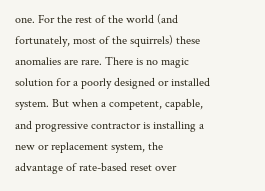one. For the rest of the world (and fortunately, most of the squirrels) these anomalies are rare. There is no magic solution for a poorly designed or installed system. But when a competent, capable, and progressive contractor is installing a new or replacement system, the advantage of rate-based reset over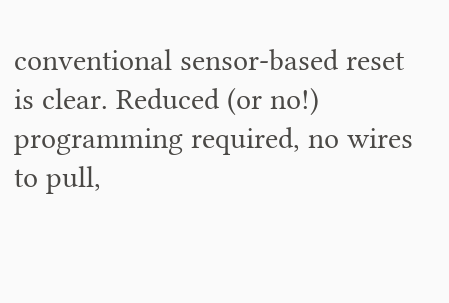conventional sensor-based reset is clear. Reduced (or no!) programming required, no wires to pull,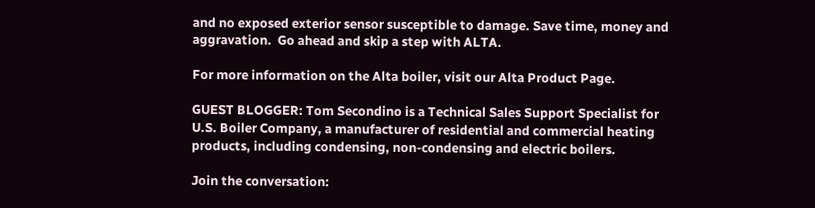and no exposed exterior sensor susceptible to damage. Save time, money and aggravation.  Go ahead and skip a step with ALTA.

For more information on the Alta boiler, visit our Alta Product Page.

GUEST BLOGGER: Tom Secondino is a Technical Sales Support Specialist for U.S. Boiler Company, a manufacturer of residential and commercial heating products, including condensing, non-condensing and electric boilers.

Join the conversation: